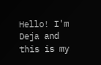Hello! I'm Deja and this is my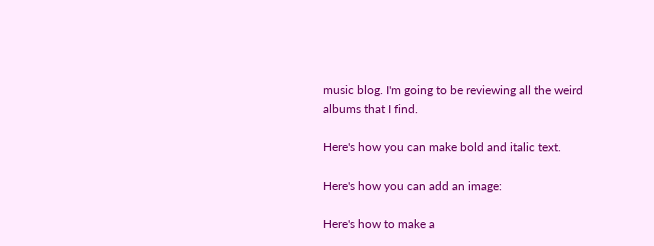music blog. I'm going to be reviewing all the weird albums that I find.

Here's how you can make bold and italic text.

Here's how you can add an image:

Here's how to make a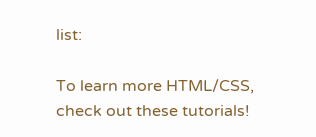list:

To learn more HTML/CSS, check out these tutorials!